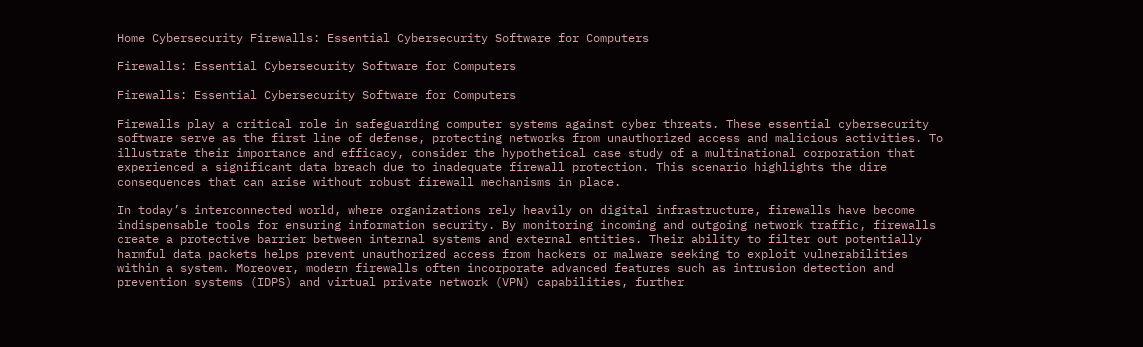Home Cybersecurity Firewalls: Essential Cybersecurity Software for Computers

Firewalls: Essential Cybersecurity Software for Computers

Firewalls: Essential Cybersecurity Software for Computers

Firewalls play a critical role in safeguarding computer systems against cyber threats. These essential cybersecurity software serve as the first line of defense, protecting networks from unauthorized access and malicious activities. To illustrate their importance and efficacy, consider the hypothetical case study of a multinational corporation that experienced a significant data breach due to inadequate firewall protection. This scenario highlights the dire consequences that can arise without robust firewall mechanisms in place.

In today’s interconnected world, where organizations rely heavily on digital infrastructure, firewalls have become indispensable tools for ensuring information security. By monitoring incoming and outgoing network traffic, firewalls create a protective barrier between internal systems and external entities. Their ability to filter out potentially harmful data packets helps prevent unauthorized access from hackers or malware seeking to exploit vulnerabilities within a system. Moreover, modern firewalls often incorporate advanced features such as intrusion detection and prevention systems (IDPS) and virtual private network (VPN) capabilities, further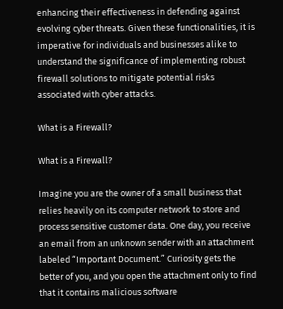enhancing their effectiveness in defending against evolving cyber threats. Given these functionalities, it is imperative for individuals and businesses alike to understand the significance of implementing robust firewall solutions to mitigate potential risks associated with cyber attacks.

What is a Firewall?

What is a Firewall?

Imagine you are the owner of a small business that relies heavily on its computer network to store and process sensitive customer data. One day, you receive an email from an unknown sender with an attachment labeled “Important Document.” Curiosity gets the better of you, and you open the attachment only to find that it contains malicious software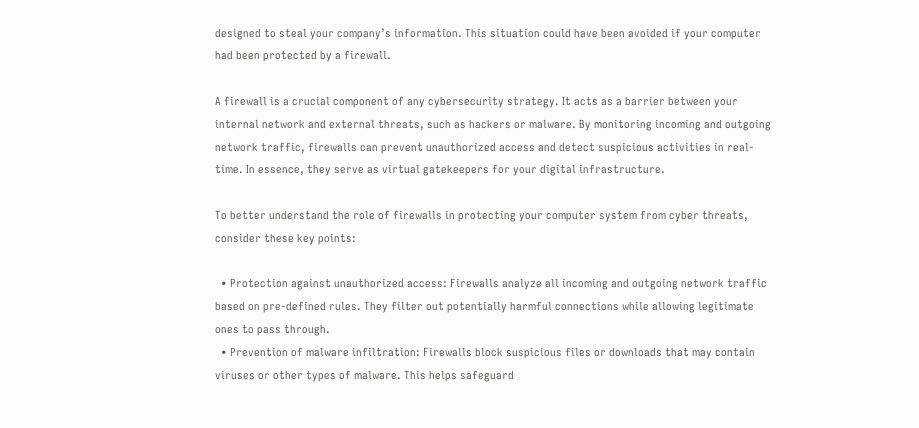designed to steal your company’s information. This situation could have been avoided if your computer had been protected by a firewall.

A firewall is a crucial component of any cybersecurity strategy. It acts as a barrier between your internal network and external threats, such as hackers or malware. By monitoring incoming and outgoing network traffic, firewalls can prevent unauthorized access and detect suspicious activities in real-time. In essence, they serve as virtual gatekeepers for your digital infrastructure.

To better understand the role of firewalls in protecting your computer system from cyber threats, consider these key points:

  • Protection against unauthorized access: Firewalls analyze all incoming and outgoing network traffic based on pre-defined rules. They filter out potentially harmful connections while allowing legitimate ones to pass through.
  • Prevention of malware infiltration: Firewalls block suspicious files or downloads that may contain viruses or other types of malware. This helps safeguard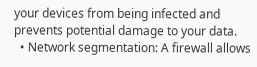your devices from being infected and prevents potential damage to your data.
  • Network segmentation: A firewall allows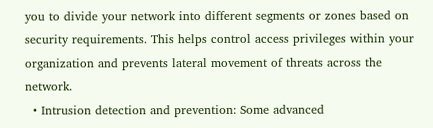you to divide your network into different segments or zones based on security requirements. This helps control access privileges within your organization and prevents lateral movement of threats across the network.
  • Intrusion detection and prevention: Some advanced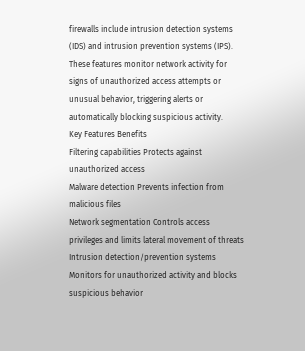firewalls include intrusion detection systems (IDS) and intrusion prevention systems (IPS). These features monitor network activity for signs of unauthorized access attempts or unusual behavior, triggering alerts or automatically blocking suspicious activity.
Key Features Benefits
Filtering capabilities Protects against unauthorized access
Malware detection Prevents infection from malicious files
Network segmentation Controls access privileges and limits lateral movement of threats
Intrusion detection/prevention systems Monitors for unauthorized activity and blocks suspicious behavior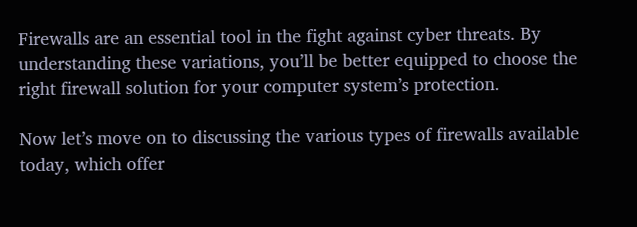Firewalls are an essential tool in the fight against cyber threats. By understanding these variations, you’ll be better equipped to choose the right firewall solution for your computer system’s protection.

Now let’s move on to discussing the various types of firewalls available today, which offer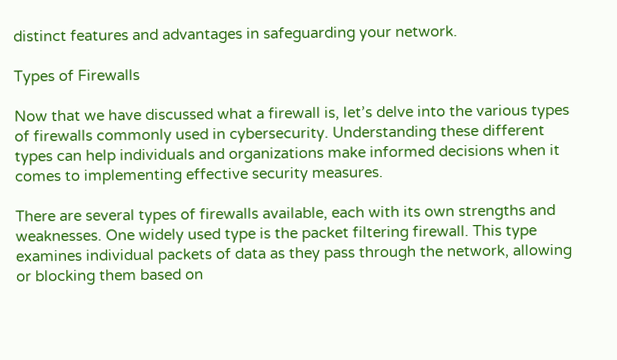distinct features and advantages in safeguarding your network.

Types of Firewalls

Now that we have discussed what a firewall is, let’s delve into the various types of firewalls commonly used in cybersecurity. Understanding these different types can help individuals and organizations make informed decisions when it comes to implementing effective security measures.

There are several types of firewalls available, each with its own strengths and weaknesses. One widely used type is the packet filtering firewall. This type examines individual packets of data as they pass through the network, allowing or blocking them based on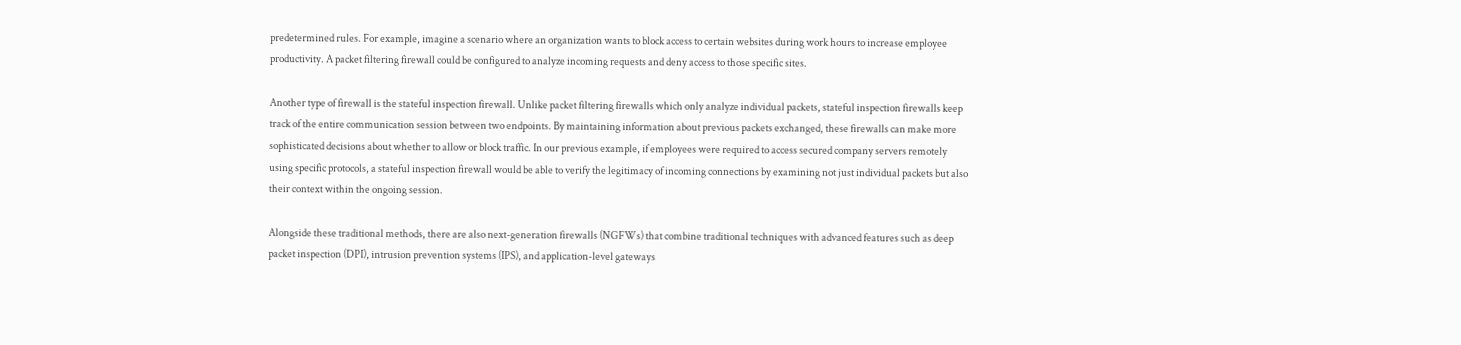predetermined rules. For example, imagine a scenario where an organization wants to block access to certain websites during work hours to increase employee productivity. A packet filtering firewall could be configured to analyze incoming requests and deny access to those specific sites.

Another type of firewall is the stateful inspection firewall. Unlike packet filtering firewalls which only analyze individual packets, stateful inspection firewalls keep track of the entire communication session between two endpoints. By maintaining information about previous packets exchanged, these firewalls can make more sophisticated decisions about whether to allow or block traffic. In our previous example, if employees were required to access secured company servers remotely using specific protocols, a stateful inspection firewall would be able to verify the legitimacy of incoming connections by examining not just individual packets but also their context within the ongoing session.

Alongside these traditional methods, there are also next-generation firewalls (NGFWs) that combine traditional techniques with advanced features such as deep packet inspection (DPI), intrusion prevention systems (IPS), and application-level gateways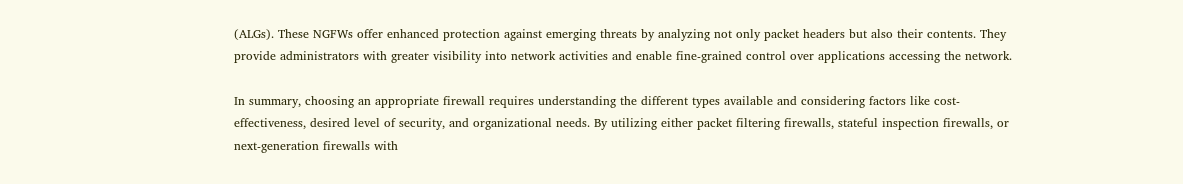(ALGs). These NGFWs offer enhanced protection against emerging threats by analyzing not only packet headers but also their contents. They provide administrators with greater visibility into network activities and enable fine-grained control over applications accessing the network.

In summary, choosing an appropriate firewall requires understanding the different types available and considering factors like cost-effectiveness, desired level of security, and organizational needs. By utilizing either packet filtering firewalls, stateful inspection firewalls, or next-generation firewalls with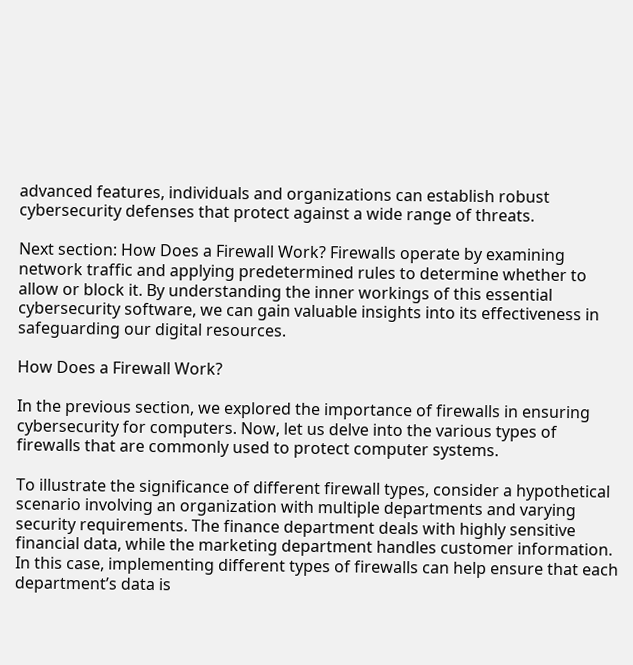advanced features, individuals and organizations can establish robust cybersecurity defenses that protect against a wide range of threats.

Next section: How Does a Firewall Work? Firewalls operate by examining network traffic and applying predetermined rules to determine whether to allow or block it. By understanding the inner workings of this essential cybersecurity software, we can gain valuable insights into its effectiveness in safeguarding our digital resources.

How Does a Firewall Work?

In the previous section, we explored the importance of firewalls in ensuring cybersecurity for computers. Now, let us delve into the various types of firewalls that are commonly used to protect computer systems.

To illustrate the significance of different firewall types, consider a hypothetical scenario involving an organization with multiple departments and varying security requirements. The finance department deals with highly sensitive financial data, while the marketing department handles customer information. In this case, implementing different types of firewalls can help ensure that each department’s data is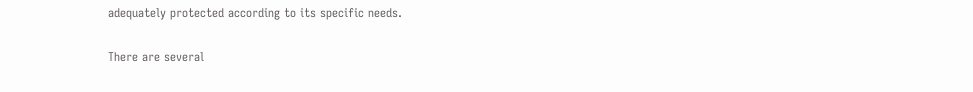adequately protected according to its specific needs.

There are several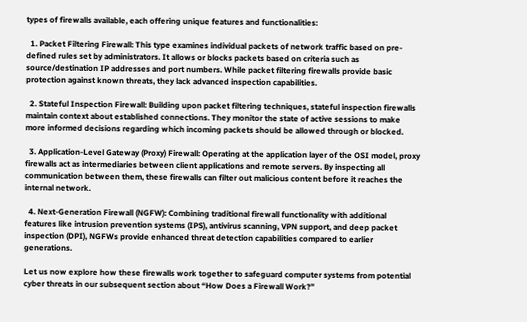types of firewalls available, each offering unique features and functionalities:

  1. Packet Filtering Firewall: This type examines individual packets of network traffic based on pre-defined rules set by administrators. It allows or blocks packets based on criteria such as source/destination IP addresses and port numbers. While packet filtering firewalls provide basic protection against known threats, they lack advanced inspection capabilities.

  2. Stateful Inspection Firewall: Building upon packet filtering techniques, stateful inspection firewalls maintain context about established connections. They monitor the state of active sessions to make more informed decisions regarding which incoming packets should be allowed through or blocked.

  3. Application-Level Gateway (Proxy) Firewall: Operating at the application layer of the OSI model, proxy firewalls act as intermediaries between client applications and remote servers. By inspecting all communication between them, these firewalls can filter out malicious content before it reaches the internal network.

  4. Next-Generation Firewall (NGFW): Combining traditional firewall functionality with additional features like intrusion prevention systems (IPS), antivirus scanning, VPN support, and deep packet inspection (DPI), NGFWs provide enhanced threat detection capabilities compared to earlier generations.

Let us now explore how these firewalls work together to safeguard computer systems from potential cyber threats in our subsequent section about “How Does a Firewall Work?”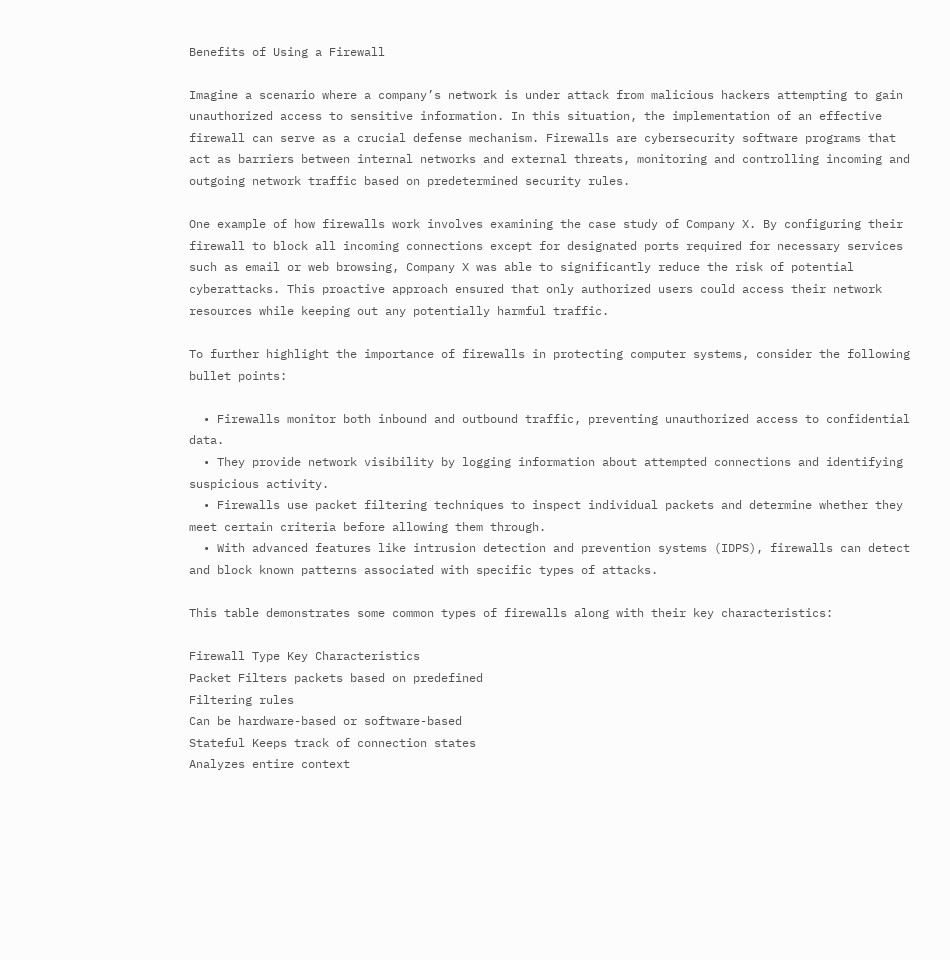Benefits of Using a Firewall

Imagine a scenario where a company’s network is under attack from malicious hackers attempting to gain unauthorized access to sensitive information. In this situation, the implementation of an effective firewall can serve as a crucial defense mechanism. Firewalls are cybersecurity software programs that act as barriers between internal networks and external threats, monitoring and controlling incoming and outgoing network traffic based on predetermined security rules.

One example of how firewalls work involves examining the case study of Company X. By configuring their firewall to block all incoming connections except for designated ports required for necessary services such as email or web browsing, Company X was able to significantly reduce the risk of potential cyberattacks. This proactive approach ensured that only authorized users could access their network resources while keeping out any potentially harmful traffic.

To further highlight the importance of firewalls in protecting computer systems, consider the following bullet points:

  • Firewalls monitor both inbound and outbound traffic, preventing unauthorized access to confidential data.
  • They provide network visibility by logging information about attempted connections and identifying suspicious activity.
  • Firewalls use packet filtering techniques to inspect individual packets and determine whether they meet certain criteria before allowing them through.
  • With advanced features like intrusion detection and prevention systems (IDPS), firewalls can detect and block known patterns associated with specific types of attacks.

This table demonstrates some common types of firewalls along with their key characteristics:

Firewall Type Key Characteristics
Packet Filters packets based on predefined
Filtering rules
Can be hardware-based or software-based
Stateful Keeps track of connection states
Analyzes entire context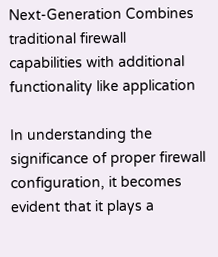Next-Generation Combines traditional firewall
capabilities with additional
functionality like application

In understanding the significance of proper firewall configuration, it becomes evident that it plays a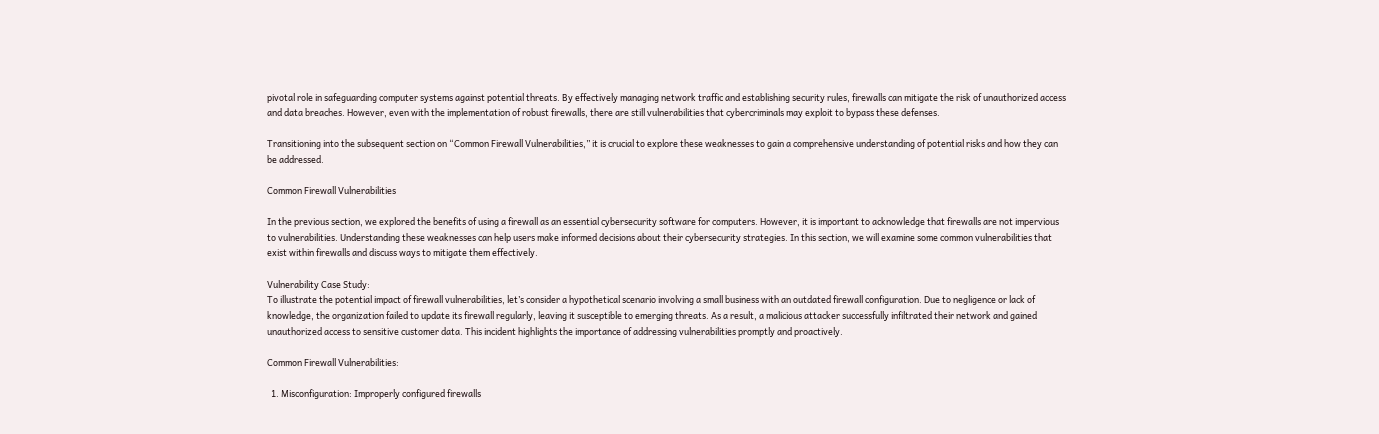pivotal role in safeguarding computer systems against potential threats. By effectively managing network traffic and establishing security rules, firewalls can mitigate the risk of unauthorized access and data breaches. However, even with the implementation of robust firewalls, there are still vulnerabilities that cybercriminals may exploit to bypass these defenses.

Transitioning into the subsequent section on “Common Firewall Vulnerabilities,” it is crucial to explore these weaknesses to gain a comprehensive understanding of potential risks and how they can be addressed.

Common Firewall Vulnerabilities

In the previous section, we explored the benefits of using a firewall as an essential cybersecurity software for computers. However, it is important to acknowledge that firewalls are not impervious to vulnerabilities. Understanding these weaknesses can help users make informed decisions about their cybersecurity strategies. In this section, we will examine some common vulnerabilities that exist within firewalls and discuss ways to mitigate them effectively.

Vulnerability Case Study:
To illustrate the potential impact of firewall vulnerabilities, let’s consider a hypothetical scenario involving a small business with an outdated firewall configuration. Due to negligence or lack of knowledge, the organization failed to update its firewall regularly, leaving it susceptible to emerging threats. As a result, a malicious attacker successfully infiltrated their network and gained unauthorized access to sensitive customer data. This incident highlights the importance of addressing vulnerabilities promptly and proactively.

Common Firewall Vulnerabilities:

  1. Misconfiguration: Improperly configured firewalls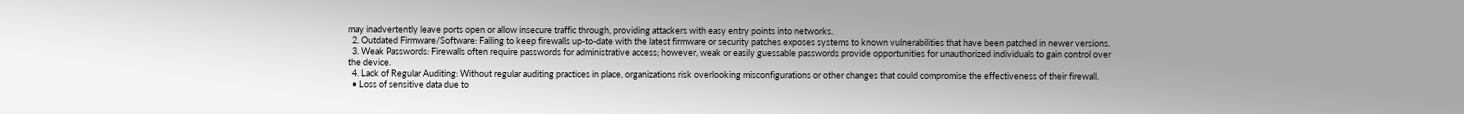may inadvertently leave ports open or allow insecure traffic through, providing attackers with easy entry points into networks.
  2. Outdated Firmware/Software: Failing to keep firewalls up-to-date with the latest firmware or security patches exposes systems to known vulnerabilities that have been patched in newer versions.
  3. Weak Passwords: Firewalls often require passwords for administrative access; however, weak or easily guessable passwords provide opportunities for unauthorized individuals to gain control over the device.
  4. Lack of Regular Auditing: Without regular auditing practices in place, organizations risk overlooking misconfigurations or other changes that could compromise the effectiveness of their firewall.
  • Loss of sensitive data due to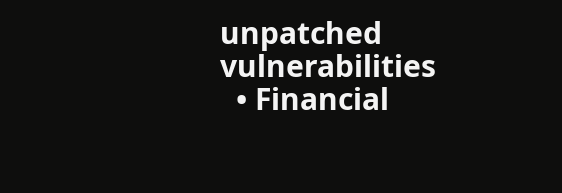unpatched vulnerabilities
  • Financial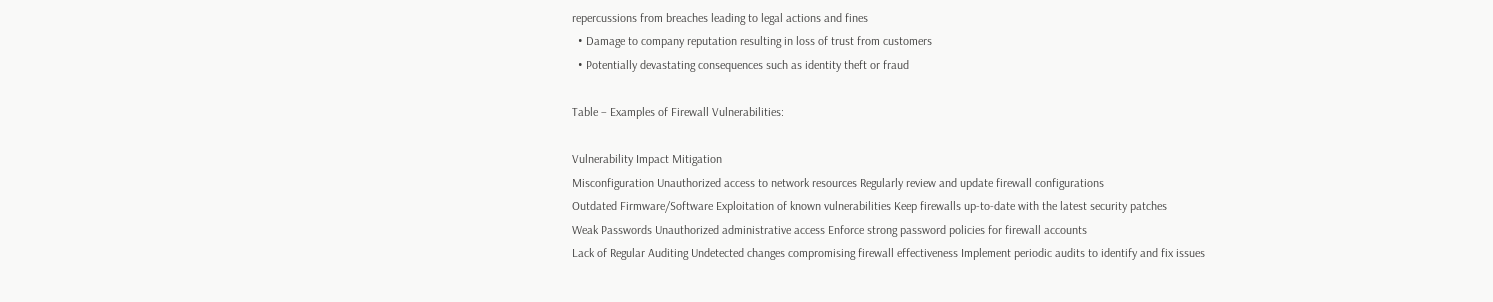repercussions from breaches leading to legal actions and fines
  • Damage to company reputation resulting in loss of trust from customers
  • Potentially devastating consequences such as identity theft or fraud

Table – Examples of Firewall Vulnerabilities:

Vulnerability Impact Mitigation
Misconfiguration Unauthorized access to network resources Regularly review and update firewall configurations
Outdated Firmware/Software Exploitation of known vulnerabilities Keep firewalls up-to-date with the latest security patches
Weak Passwords Unauthorized administrative access Enforce strong password policies for firewall accounts
Lack of Regular Auditing Undetected changes compromising firewall effectiveness Implement periodic audits to identify and fix issues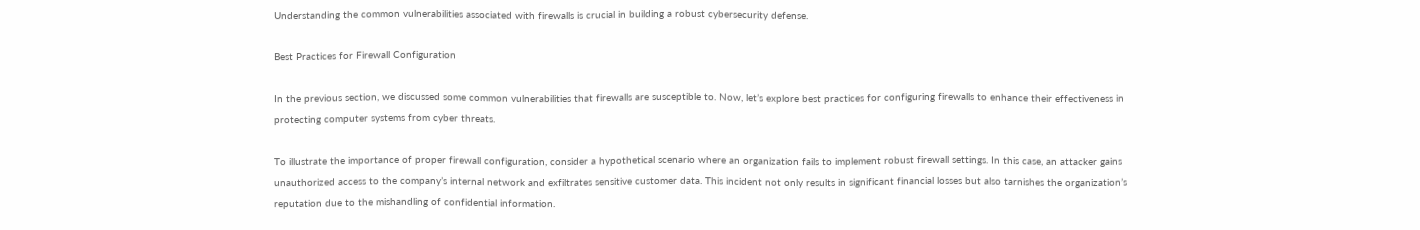Understanding the common vulnerabilities associated with firewalls is crucial in building a robust cybersecurity defense.

Best Practices for Firewall Configuration

In the previous section, we discussed some common vulnerabilities that firewalls are susceptible to. Now, let’s explore best practices for configuring firewalls to enhance their effectiveness in protecting computer systems from cyber threats.

To illustrate the importance of proper firewall configuration, consider a hypothetical scenario where an organization fails to implement robust firewall settings. In this case, an attacker gains unauthorized access to the company’s internal network and exfiltrates sensitive customer data. This incident not only results in significant financial losses but also tarnishes the organization’s reputation due to the mishandling of confidential information.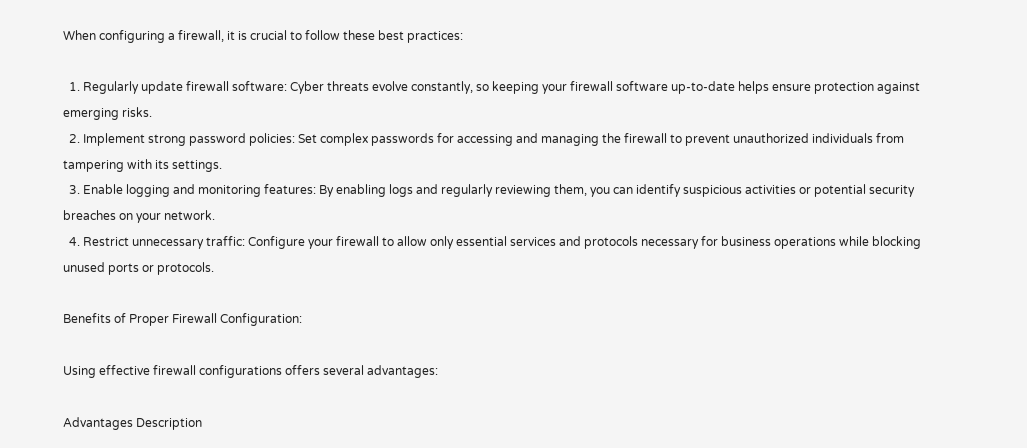When configuring a firewall, it is crucial to follow these best practices:

  1. Regularly update firewall software: Cyber threats evolve constantly, so keeping your firewall software up-to-date helps ensure protection against emerging risks.
  2. Implement strong password policies: Set complex passwords for accessing and managing the firewall to prevent unauthorized individuals from tampering with its settings.
  3. Enable logging and monitoring features: By enabling logs and regularly reviewing them, you can identify suspicious activities or potential security breaches on your network.
  4. Restrict unnecessary traffic: Configure your firewall to allow only essential services and protocols necessary for business operations while blocking unused ports or protocols.

Benefits of Proper Firewall Configuration:

Using effective firewall configurations offers several advantages:

Advantages Description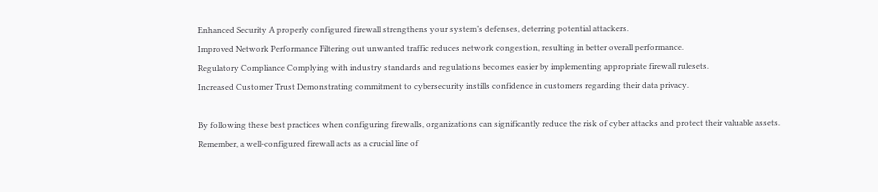Enhanced Security A properly configured firewall strengthens your system’s defenses, deterring potential attackers.
Improved Network Performance Filtering out unwanted traffic reduces network congestion, resulting in better overall performance.
Regulatory Compliance Complying with industry standards and regulations becomes easier by implementing appropriate firewall rulesets.
Increased Customer Trust Demonstrating commitment to cybersecurity instills confidence in customers regarding their data privacy.

By following these best practices when configuring firewalls, organizations can significantly reduce the risk of cyber attacks and protect their valuable assets. Remember, a well-configured firewall acts as a crucial line of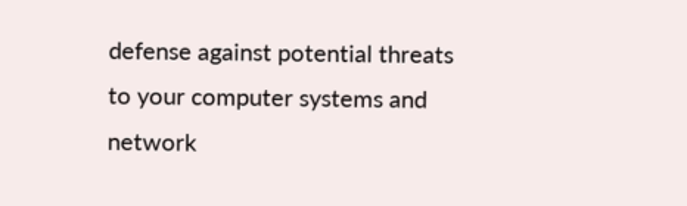defense against potential threats to your computer systems and network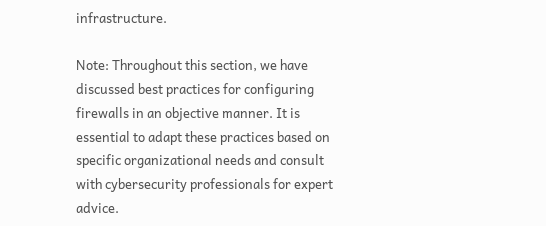infrastructure.

Note: Throughout this section, we have discussed best practices for configuring firewalls in an objective manner. It is essential to adapt these practices based on specific organizational needs and consult with cybersecurity professionals for expert advice.